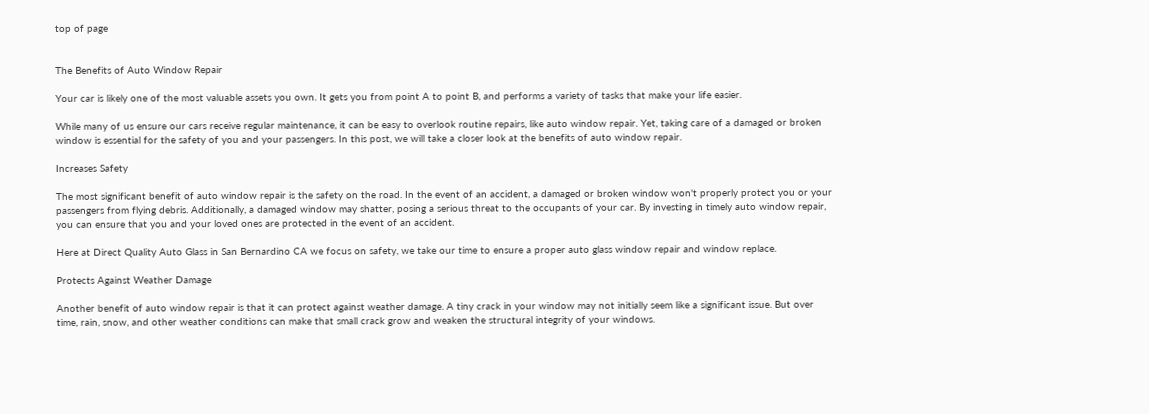top of page


The Benefits of Auto Window Repair

Your car is likely one of the most valuable assets you own. It gets you from point A to point B, and performs a variety of tasks that make your life easier.

While many of us ensure our cars receive regular maintenance, it can be easy to overlook routine repairs, like auto window repair. Yet, taking care of a damaged or broken window is essential for the safety of you and your passengers. In this post, we will take a closer look at the benefits of auto window repair.

Increases Safety

The most significant benefit of auto window repair is the safety on the road. In the event of an accident, a damaged or broken window won't properly protect you or your passengers from flying debris. Additionally, a damaged window may shatter, posing a serious threat to the occupants of your car. By investing in timely auto window repair, you can ensure that you and your loved ones are protected in the event of an accident.

Here at Direct Quality Auto Glass in San Bernardino CA we focus on safety, we take our time to ensure a proper auto glass window repair and window replace.

Protects Against Weather Damage

Another benefit of auto window repair is that it can protect against weather damage. A tiny crack in your window may not initially seem like a significant issue. But over time, rain, snow, and other weather conditions can make that small crack grow and weaken the structural integrity of your windows.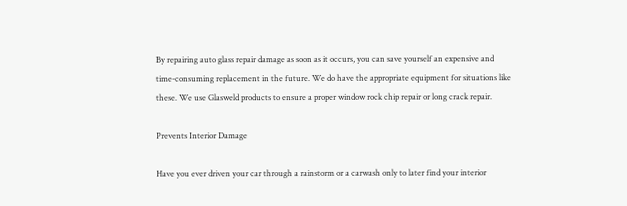By repairing auto glass repair damage as soon as it occurs, you can save yourself an expensive and time-consuming replacement in the future. We do have the appropriate equipment for situations like these. We use Glasweld products to ensure a proper window rock chip repair or long crack repair.

Prevents Interior Damage

Have you ever driven your car through a rainstorm or a carwash only to later find your interior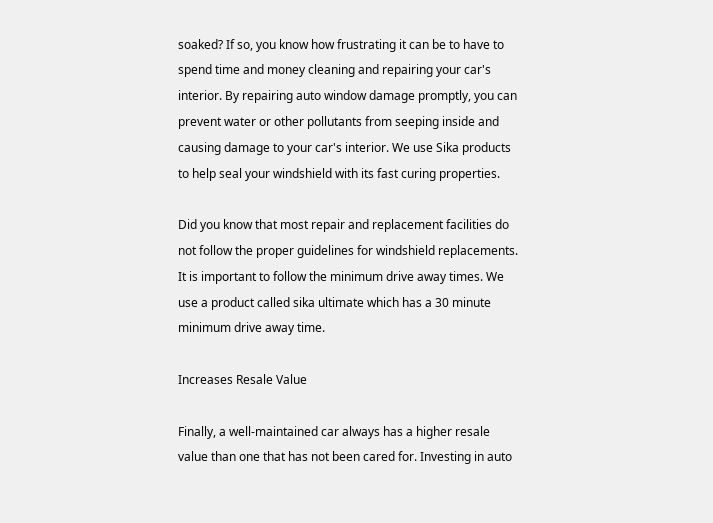soaked? If so, you know how frustrating it can be to have to spend time and money cleaning and repairing your car's interior. By repairing auto window damage promptly, you can prevent water or other pollutants from seeping inside and causing damage to your car's interior. We use Sika products to help seal your windshield with its fast curing properties.

Did you know that most repair and replacement facilities do not follow the proper guidelines for windshield replacements. It is important to follow the minimum drive away times. We use a product called sika ultimate which has a 30 minute minimum drive away time.

Increases Resale Value

Finally, a well-maintained car always has a higher resale value than one that has not been cared for. Investing in auto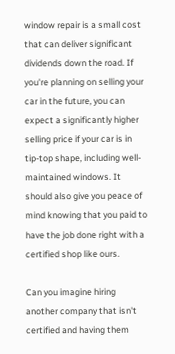window repair is a small cost that can deliver significant dividends down the road. If you're planning on selling your car in the future, you can expect a significantly higher selling price if your car is in tip-top shape, including well-maintained windows. It should also give you peace of mind knowing that you paid to have the job done right with a certified shop like ours.

Can you imagine hiring another company that isn't certified and having them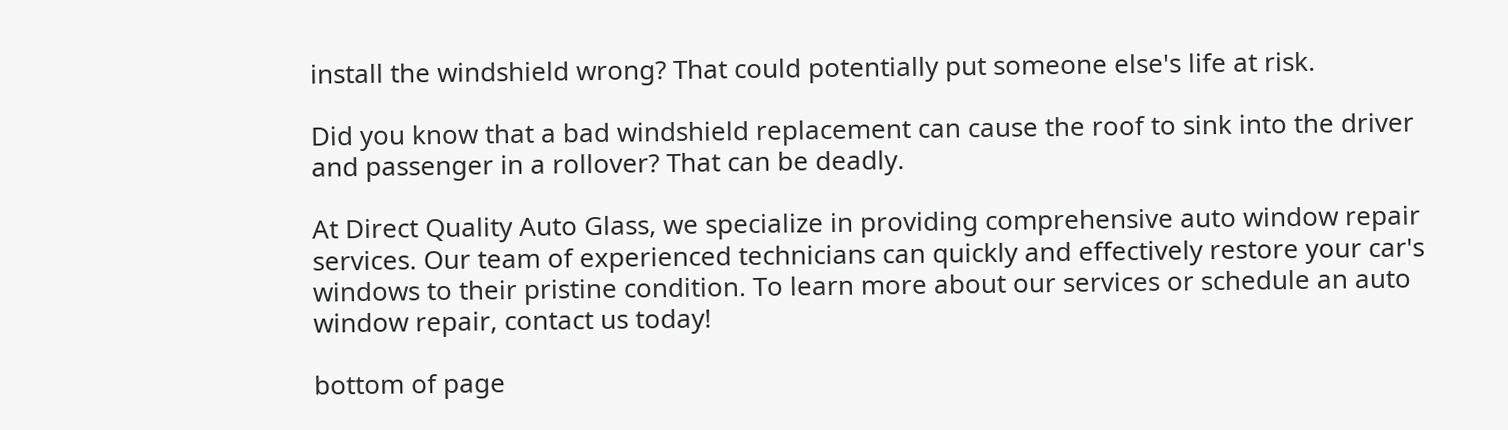install the windshield wrong? That could potentially put someone else's life at risk.

Did you know that a bad windshield replacement can cause the roof to sink into the driver and passenger in a rollover? That can be deadly.

At Direct Quality Auto Glass, we specialize in providing comprehensive auto window repair services. Our team of experienced technicians can quickly and effectively restore your car's windows to their pristine condition. To learn more about our services or schedule an auto window repair, contact us today!

bottom of page